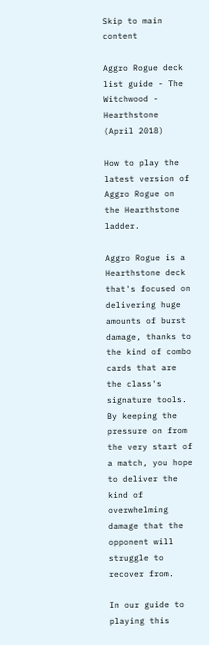Skip to main content

Aggro Rogue deck list guide - The Witchwood - Hearthstone (April 2018)

How to play the latest version of Aggro Rogue on the Hearthstone ladder.

Aggro Rogue is a Hearthstone deck that's focused on delivering huge amounts of burst damage, thanks to the kind of combo cards that are the class's signature tools. By keeping the pressure on from the very start of a match, you hope to deliver the kind of overwhelming damage that the opponent will struggle to recover from.

In our guide to playing this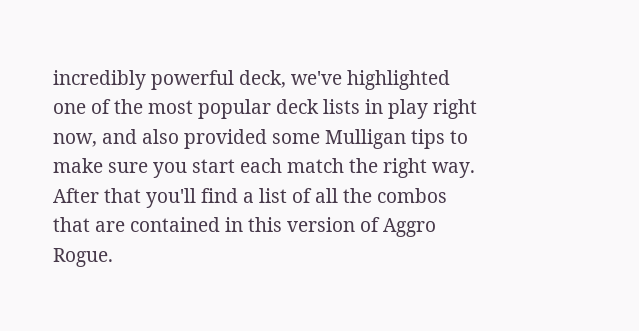incredibly powerful deck, we've highlighted one of the most popular deck lists in play right now, and also provided some Mulligan tips to make sure you start each match the right way. After that you'll find a list of all the combos that are contained in this version of Aggro Rogue.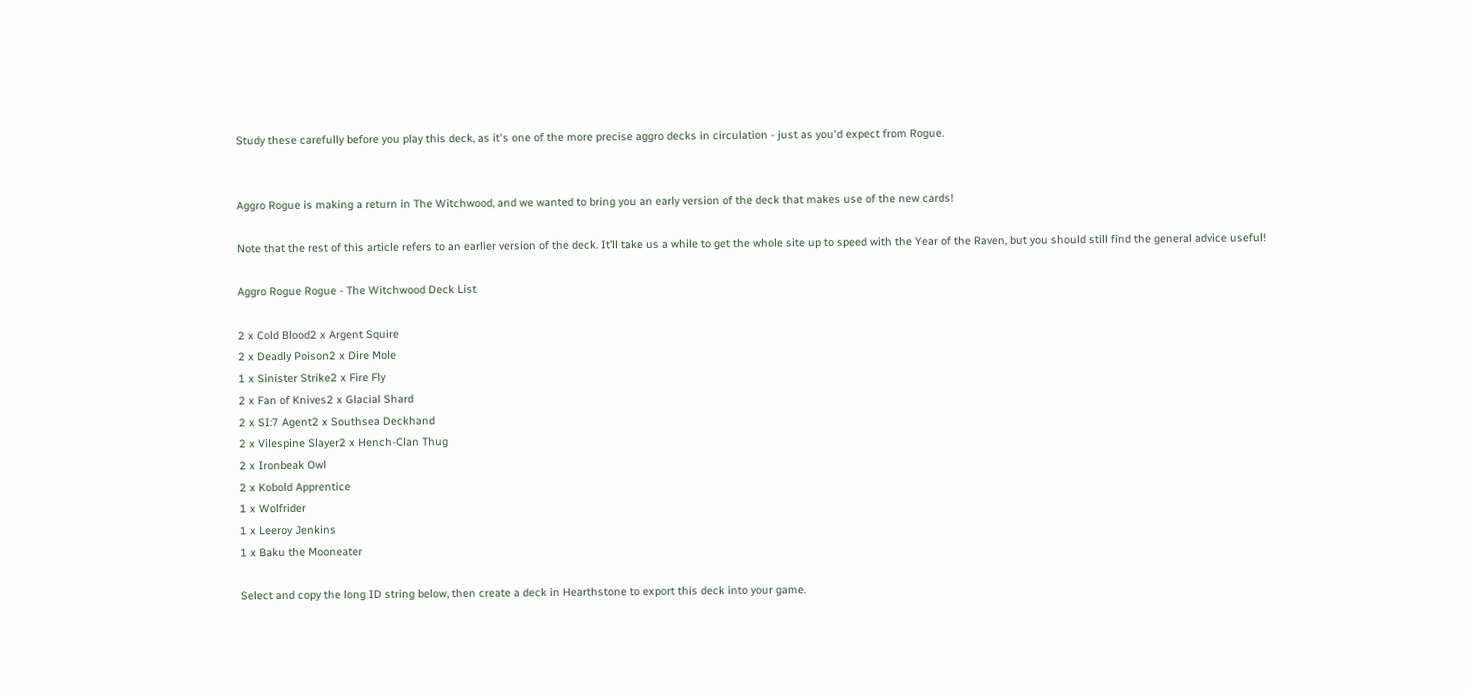Study these carefully before you play this deck, as it's one of the more precise aggro decks in circulation - just as you'd expect from Rogue.


Aggro Rogue is making a return in The Witchwood, and we wanted to bring you an early version of the deck that makes use of the new cards!

Note that the rest of this article refers to an earlier version of the deck. It’ll take us a while to get the whole site up to speed with the Year of the Raven, but you should still find the general advice useful!

Aggro Rogue Rogue - The Witchwood Deck List

2 x Cold Blood2 x Argent Squire
2 x Deadly Poison2 x Dire Mole
1 x Sinister Strike2 x Fire Fly
2 x Fan of Knives2 x Glacial Shard
2 x SI:7 Agent2 x Southsea Deckhand
2 x Vilespine Slayer2 x Hench-Clan Thug
2 x Ironbeak Owl
2 x Kobold Apprentice
1 x Wolfrider
1 x Leeroy Jenkins
1 x Baku the Mooneater

Select and copy the long ID string below, then create a deck in Hearthstone to export this deck into your game.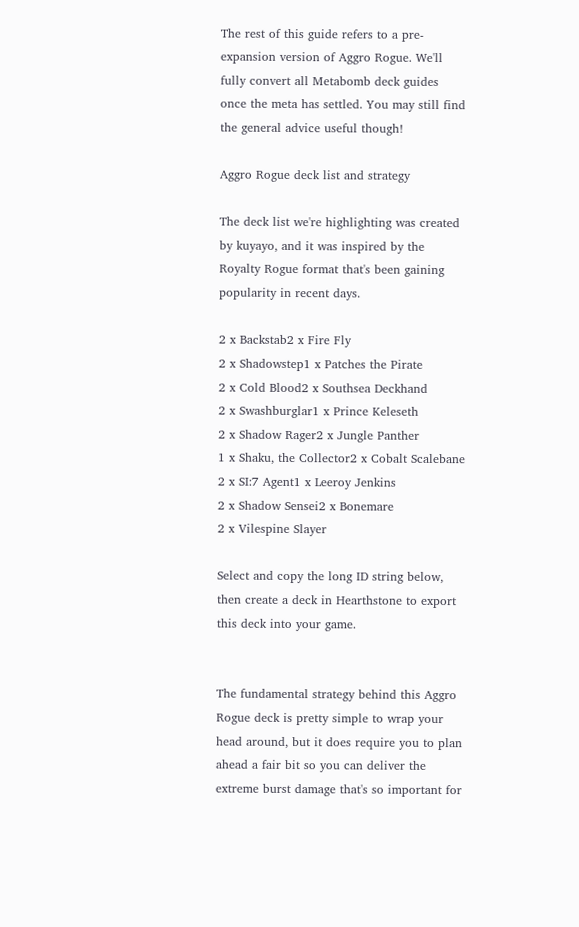The rest of this guide refers to a pre-expansion version of Aggro Rogue. We'll fully convert all Metabomb deck guides once the meta has settled. You may still find the general advice useful though!

Aggro Rogue deck list and strategy

The deck list we're highlighting was created by kuyayo, and it was inspired by the Royalty Rogue format that's been gaining popularity in recent days.

2 x Backstab2 x Fire Fly
2 x Shadowstep1 x Patches the Pirate
2 x Cold Blood2 x Southsea Deckhand
2 x Swashburglar1 x Prince Keleseth
2 x Shadow Rager2 x Jungle Panther
1 x Shaku, the Collector2 x Cobalt Scalebane
2 x SI:7 Agent1 x Leeroy Jenkins
2 x Shadow Sensei2 x Bonemare
2 x Vilespine Slayer

Select and copy the long ID string below, then create a deck in Hearthstone to export this deck into your game.


The fundamental strategy behind this Aggro Rogue deck is pretty simple to wrap your head around, but it does require you to plan ahead a fair bit so you can deliver the extreme burst damage that's so important for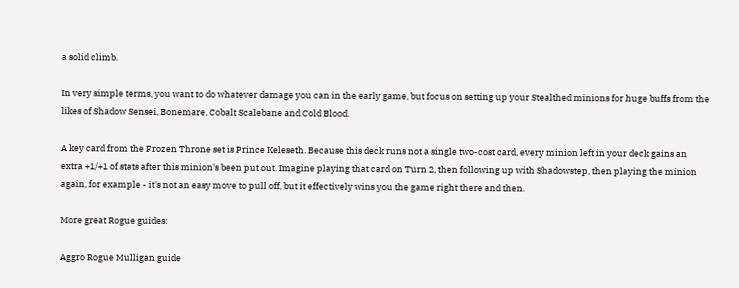a solid climb.

In very simple terms, you want to do whatever damage you can in the early game, but focus on setting up your Stealthed minions for huge buffs from the likes of Shadow Sensei, Bonemare, Cobalt Scalebane and Cold Blood.

A key card from the Frozen Throne set is Prince Keleseth. Because this deck runs not a single two-cost card, every minion left in your deck gains an extra +1/+1 of stats after this minion's been put out. Imagine playing that card on Turn 2, then following up with Shadowstep, then playing the minion again, for example - it's not an easy move to pull off, but it effectively wins you the game right there and then.

More great Rogue guides:

Aggro Rogue Mulligan guide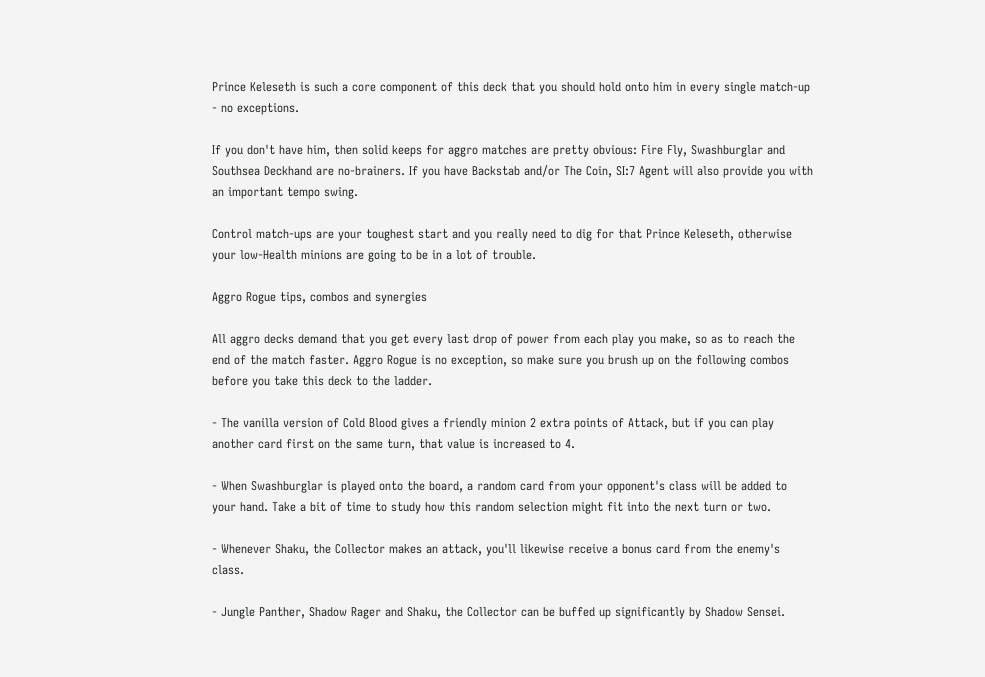Prince Keleseth is such a core component of this deck that you should hold onto him in every single match-up - no exceptions.

If you don't have him, then solid keeps for aggro matches are pretty obvious: Fire Fly, Swashburglar and Southsea Deckhand are no-brainers. If you have Backstab and/or The Coin, SI:7 Agent will also provide you with an important tempo swing.

Control match-ups are your toughest start and you really need to dig for that Prince Keleseth, otherwise your low-Health minions are going to be in a lot of trouble.

Aggro Rogue tips, combos and synergies

All aggro decks demand that you get every last drop of power from each play you make, so as to reach the end of the match faster. Aggro Rogue is no exception, so make sure you brush up on the following combos before you take this deck to the ladder.

- The vanilla version of Cold Blood gives a friendly minion 2 extra points of Attack, but if you can play another card first on the same turn, that value is increased to 4.

- When Swashburglar is played onto the board, a random card from your opponent's class will be added to your hand. Take a bit of time to study how this random selection might fit into the next turn or two.

- Whenever Shaku, the Collector makes an attack, you'll likewise receive a bonus card from the enemy's class.

- Jungle Panther, Shadow Rager and Shaku, the Collector can be buffed up significantly by Shadow Sensei.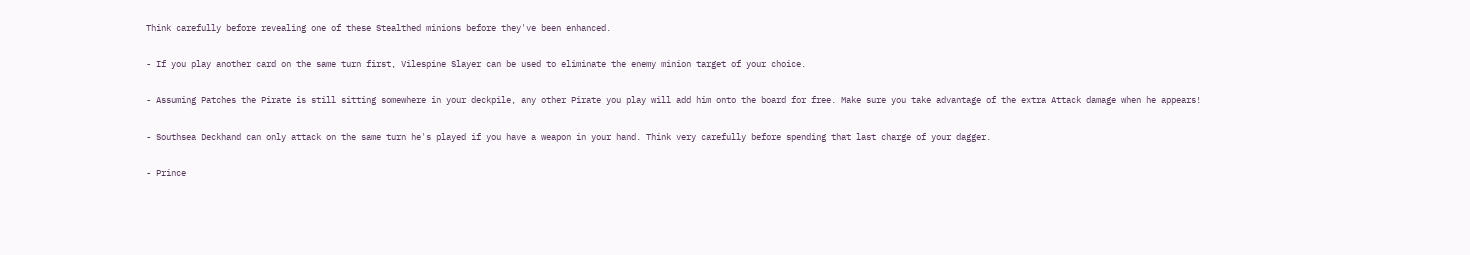Think carefully before revealing one of these Stealthed minions before they've been enhanced.

- If you play another card on the same turn first, Vilespine Slayer can be used to eliminate the enemy minion target of your choice.

- Assuming Patches the Pirate is still sitting somewhere in your deckpile, any other Pirate you play will add him onto the board for free. Make sure you take advantage of the extra Attack damage when he appears!

- Southsea Deckhand can only attack on the same turn he's played if you have a weapon in your hand. Think very carefully before spending that last charge of your dagger.

- Prince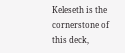Keleseth is the cornerstone of this deck,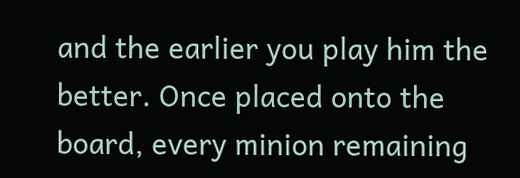and the earlier you play him the better. Once placed onto the board, every minion remaining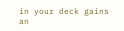in your deck gains an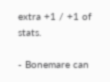extra +1 / +1 of stats.

- Bonemare can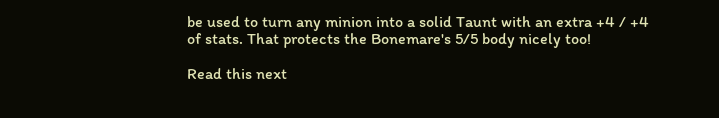be used to turn any minion into a solid Taunt with an extra +4 / +4 of stats. That protects the Bonemare's 5/5 body nicely too!

Read this next